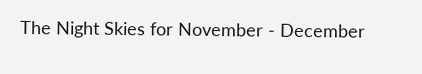The Night Skies for November - December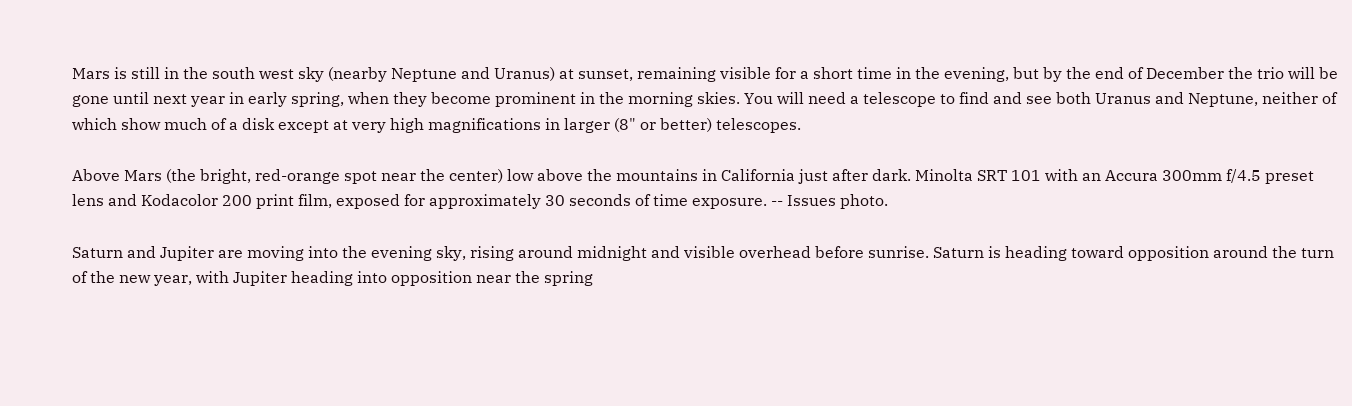Mars is still in the south west sky (nearby Neptune and Uranus) at sunset, remaining visible for a short time in the evening, but by the end of December the trio will be gone until next year in early spring, when they become prominent in the morning skies. You will need a telescope to find and see both Uranus and Neptune, neither of which show much of a disk except at very high magnifications in larger (8" or better) telescopes.

Above Mars (the bright, red-orange spot near the center) low above the mountains in California just after dark. Minolta SRT 101 with an Accura 300mm f/4.5 preset lens and Kodacolor 200 print film, exposed for approximately 30 seconds of time exposure. -- Issues photo.

Saturn and Jupiter are moving into the evening sky, rising around midnight and visible overhead before sunrise. Saturn is heading toward opposition around the turn of the new year, with Jupiter heading into opposition near the spring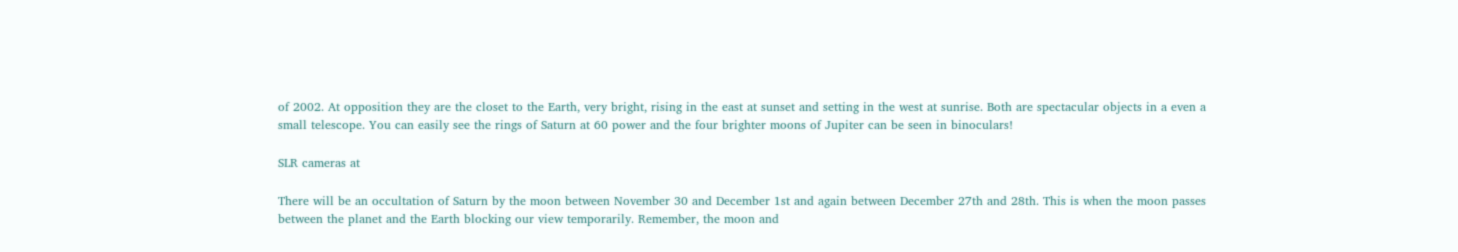of 2002. At opposition they are the closet to the Earth, very bright, rising in the east at sunset and setting in the west at sunrise. Both are spectacular objects in a even a small telescope. You can easily see the rings of Saturn at 60 power and the four brighter moons of Jupiter can be seen in binoculars!

SLR cameras at

There will be an occultation of Saturn by the moon between November 30 and December 1st and again between December 27th and 28th. This is when the moon passes between the planet and the Earth blocking our view temporarily. Remember, the moon and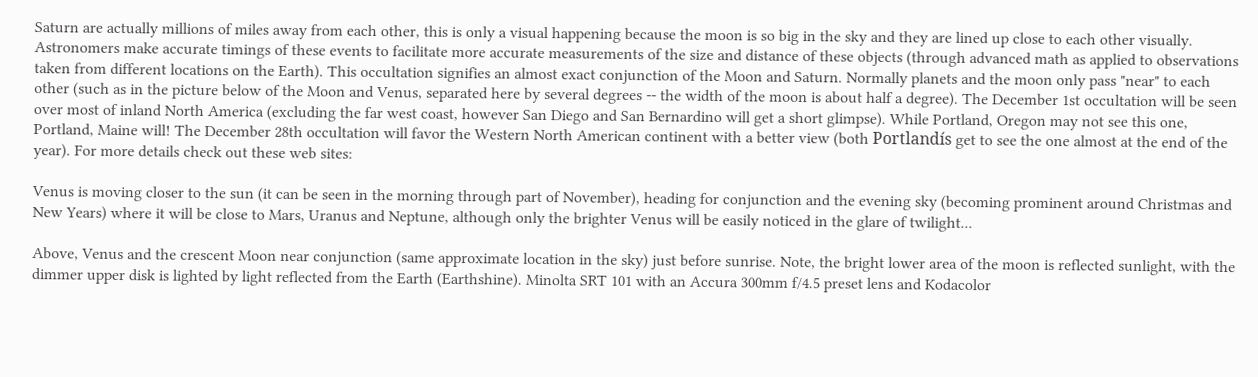Saturn are actually millions of miles away from each other, this is only a visual happening because the moon is so big in the sky and they are lined up close to each other visually. Astronomers make accurate timings of these events to facilitate more accurate measurements of the size and distance of these objects (through advanced math as applied to observations taken from different locations on the Earth). This occultation signifies an almost exact conjunction of the Moon and Saturn. Normally planets and the moon only pass "near" to each other (such as in the picture below of the Moon and Venus, separated here by several degrees -- the width of the moon is about half a degree). The December 1st occultation will be seen over most of inland North America (excluding the far west coast, however San Diego and San Bernardino will get a short glimpse). While Portland, Oregon may not see this one, Portland, Maine will! The December 28th occultation will favor the Western North American continent with a better view (both Portlandís get to see the one almost at the end of the year). For more details check out these web sites:

Venus is moving closer to the sun (it can be seen in the morning through part of November), heading for conjunction and the evening sky (becoming prominent around Christmas and New Years) where it will be close to Mars, Uranus and Neptune, although only the brighter Venus will be easily noticed in the glare of twilight...

Above, Venus and the crescent Moon near conjunction (same approximate location in the sky) just before sunrise. Note, the bright lower area of the moon is reflected sunlight, with the dimmer upper disk is lighted by light reflected from the Earth (Earthshine). Minolta SRT 101 with an Accura 300mm f/4.5 preset lens and Kodacolor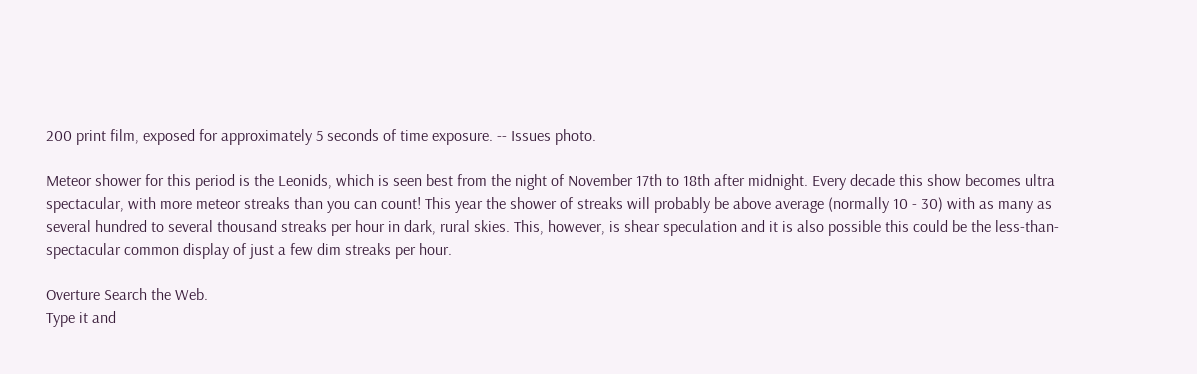200 print film, exposed for approximately 5 seconds of time exposure. -- Issues photo.

Meteor shower for this period is the Leonids, which is seen best from the night of November 17th to 18th after midnight. Every decade this show becomes ultra spectacular, with more meteor streaks than you can count! This year the shower of streaks will probably be above average (normally 10 - 30) with as many as several hundred to several thousand streaks per hour in dark, rural skies. This, however, is shear speculation and it is also possible this could be the less-than-spectacular common display of just a few dim streaks per hour.

Overture Search the Web.
Type it and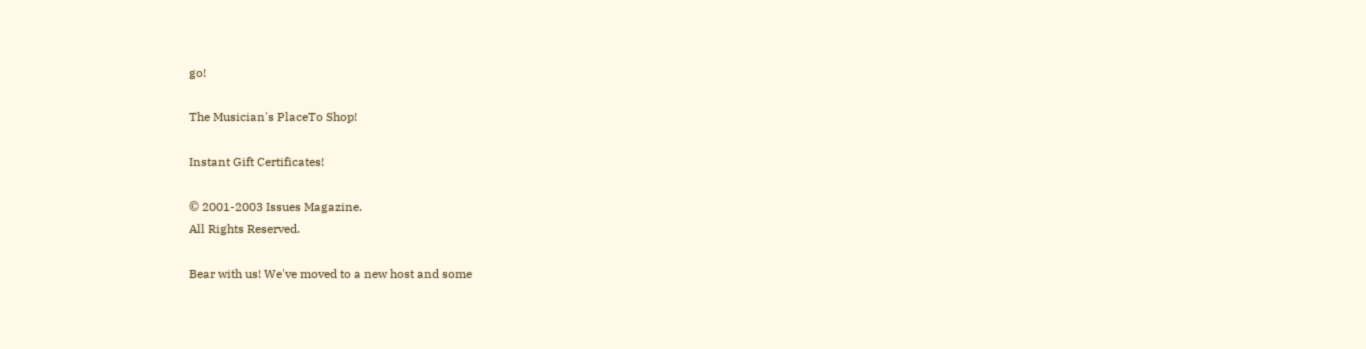go!

The Musician's PlaceTo Shop!

Instant Gift Certificates!

© 2001-2003 Issues Magazine.
All Rights Reserved.

Bear with us! We've moved to a new host and some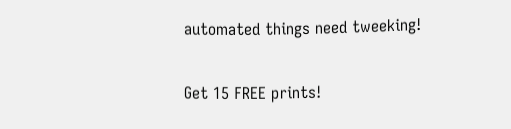automated things need tweeking!

Get 15 FREE prints!